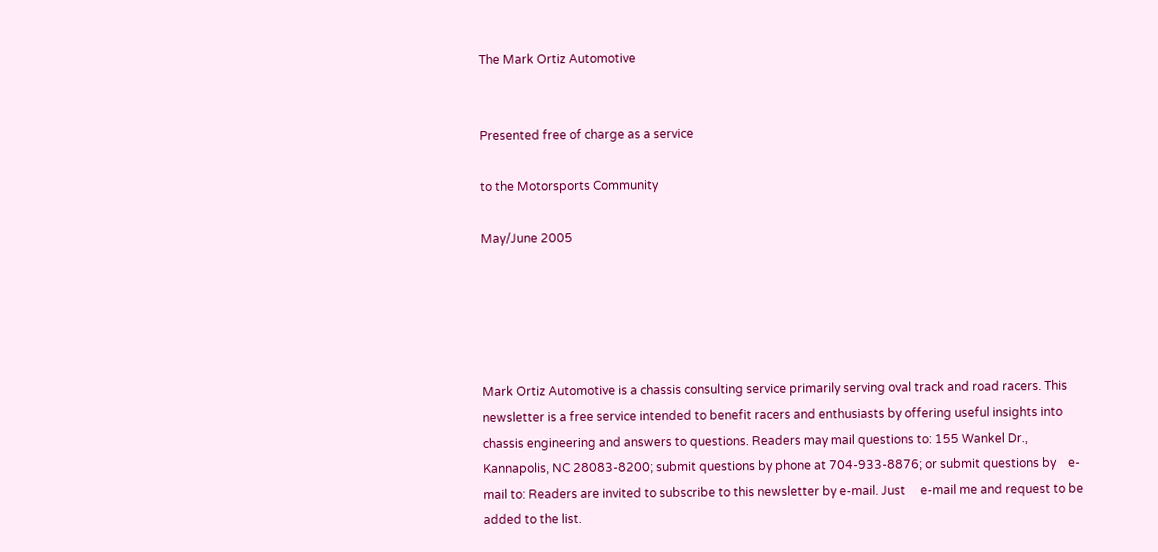The Mark Ortiz Automotive


Presented free of charge as a service

to the Motorsports Community

May/June 2005





Mark Ortiz Automotive is a chassis consulting service primarily serving oval track and road racers. This newsletter is a free service intended to benefit racers and enthusiasts by offering useful insights into chassis engineering and answers to questions. Readers may mail questions to: 155 Wankel Dr., Kannapolis, NC 28083-8200; submit questions by phone at 704-933-8876; or submit questions by    e-mail to: Readers are invited to subscribe to this newsletter by e-mail. Just     e-mail me and request to be added to the list.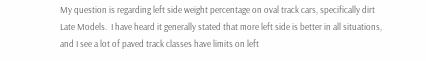My question is regarding left side weight percentage on oval track cars, specifically dirt Late Models.  I have heard it generally stated that more left side is better in all situations, and I see a lot of paved track classes have limits on left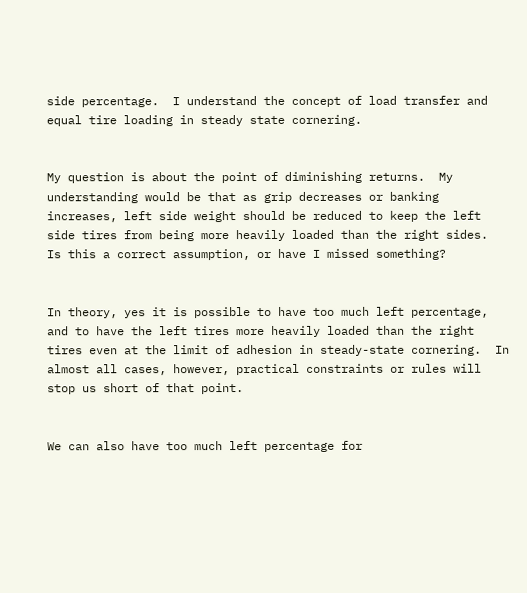side percentage.  I understand the concept of load transfer and equal tire loading in steady state cornering.


My question is about the point of diminishing returns.  My understanding would be that as grip decreases or banking increases, left side weight should be reduced to keep the left side tires from being more heavily loaded than the right sides.  Is this a correct assumption, or have I missed something?


In theory, yes it is possible to have too much left percentage, and to have the left tires more heavily loaded than the right tires even at the limit of adhesion in steady-state cornering.  In almost all cases, however, practical constraints or rules will stop us short of that point.


We can also have too much left percentage for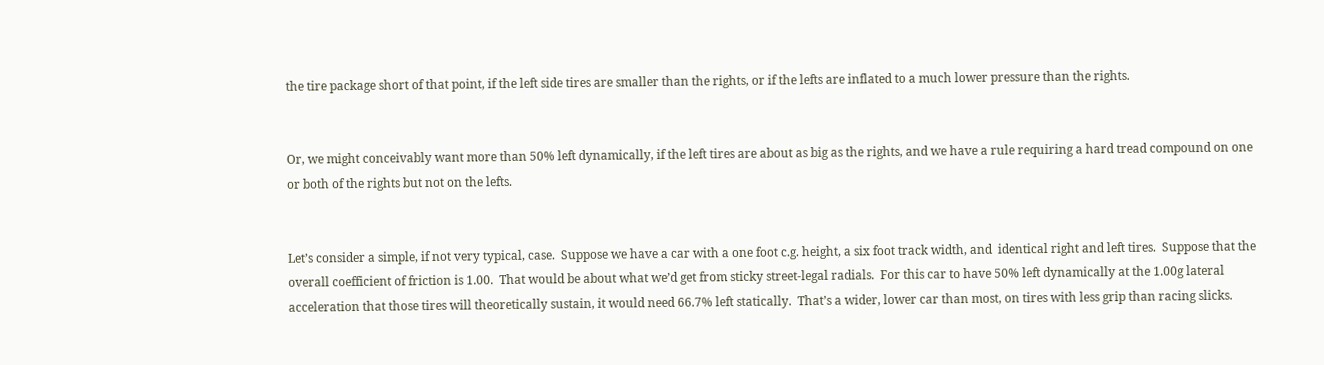the tire package short of that point, if the left side tires are smaller than the rights, or if the lefts are inflated to a much lower pressure than the rights.


Or, we might conceivably want more than 50% left dynamically, if the left tires are about as big as the rights, and we have a rule requiring a hard tread compound on one or both of the rights but not on the lefts.


Let’s consider a simple, if not very typical, case.  Suppose we have a car with a one foot c.g. height, a six foot track width, and  identical right and left tires.  Suppose that the overall coefficient of friction is 1.00.  That would be about what we’d get from sticky street-legal radials.  For this car to have 50% left dynamically at the 1.00g lateral acceleration that those tires will theoretically sustain, it would need 66.7% left statically.  That’s a wider, lower car than most, on tires with less grip than racing slicks.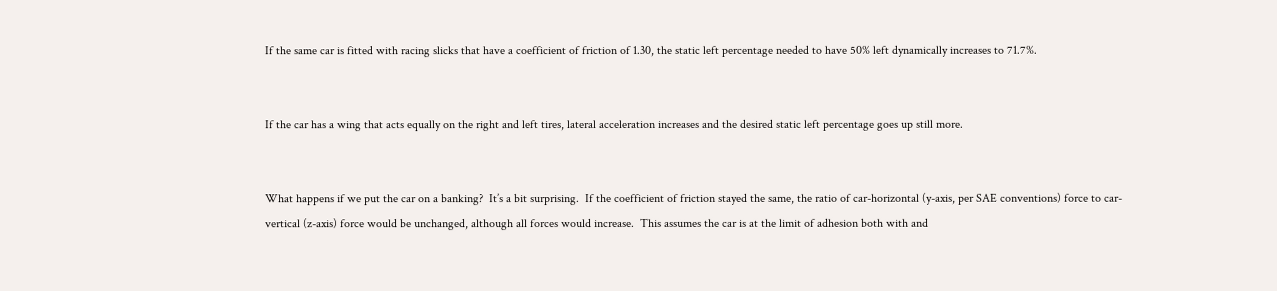If the same car is fitted with racing slicks that have a coefficient of friction of 1.30, the static left percentage needed to have 50% left dynamically increases to 71.7%.


If the car has a wing that acts equally on the right and left tires, lateral acceleration increases and the desired static left percentage goes up still more.


What happens if we put the car on a banking?  It’s a bit surprising.  If the coefficient of friction stayed the same, the ratio of car-horizontal (y-axis, per SAE conventions) force to car-vertical (z-axis) force would be unchanged, although all forces would increase.  This assumes the car is at the limit of adhesion both with and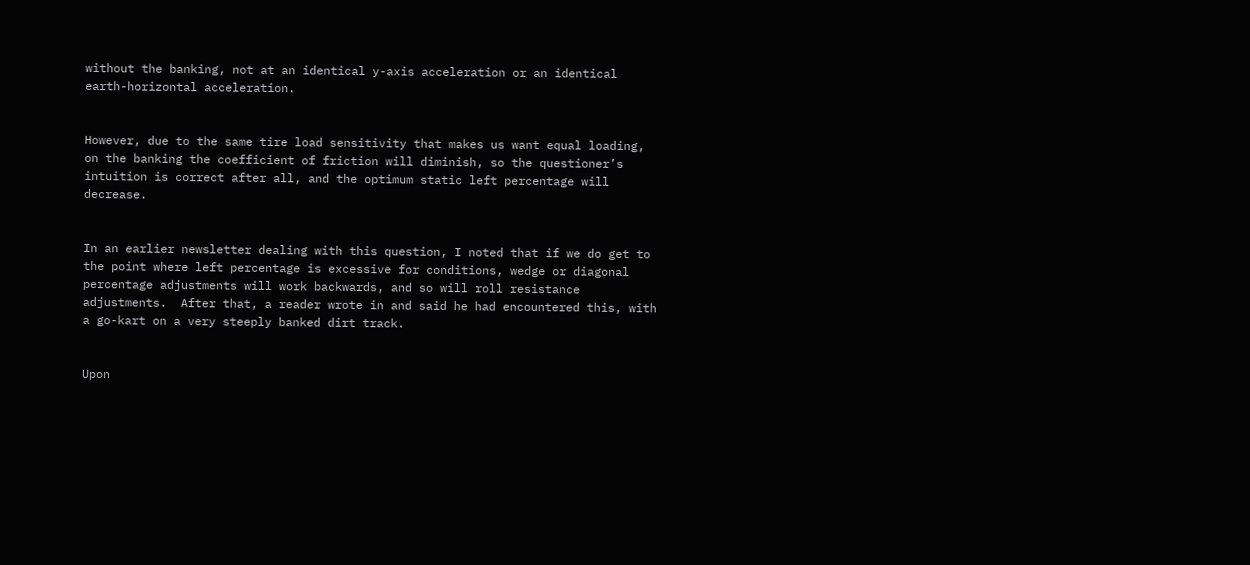without the banking, not at an identical y-axis acceleration or an identical earth-horizontal acceleration.


However, due to the same tire load sensitivity that makes us want equal loading, on the banking the coefficient of friction will diminish, so the questioner’s intuition is correct after all, and the optimum static left percentage will decrease.


In an earlier newsletter dealing with this question, I noted that if we do get to the point where left percentage is excessive for conditions, wedge or diagonal percentage adjustments will work backwards, and so will roll resistance adjustments.  After that, a reader wrote in and said he had encountered this, with a go-kart on a very steeply banked dirt track.


Upon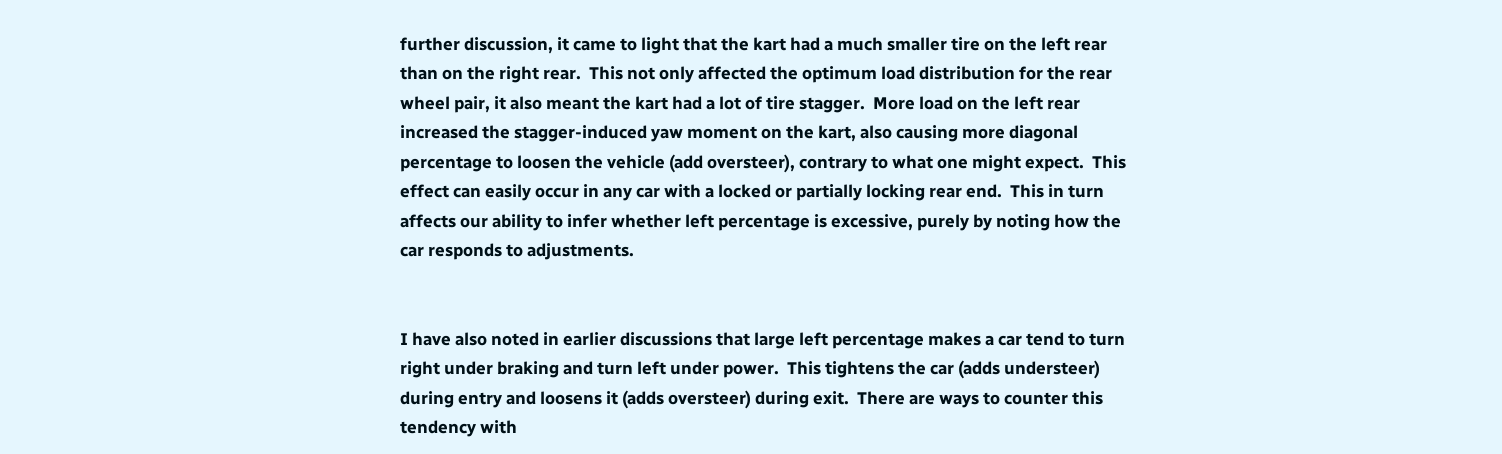further discussion, it came to light that the kart had a much smaller tire on the left rear than on the right rear.  This not only affected the optimum load distribution for the rear wheel pair, it also meant the kart had a lot of tire stagger.  More load on the left rear increased the stagger-induced yaw moment on the kart, also causing more diagonal percentage to loosen the vehicle (add oversteer), contrary to what one might expect.  This effect can easily occur in any car with a locked or partially locking rear end.  This in turn affects our ability to infer whether left percentage is excessive, purely by noting how the car responds to adjustments.


I have also noted in earlier discussions that large left percentage makes a car tend to turn right under braking and turn left under power.  This tightens the car (adds understeer) during entry and loosens it (adds oversteer) during exit.  There are ways to counter this tendency with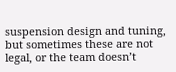suspension design and tuning, but sometimes these are not legal, or the team doesn’t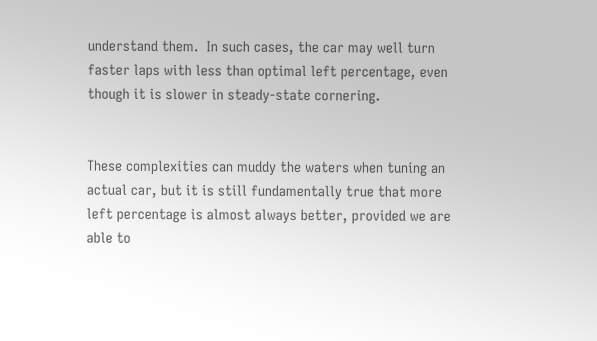understand them.  In such cases, the car may well turn faster laps with less than optimal left percentage, even though it is slower in steady-state cornering.


These complexities can muddy the waters when tuning an actual car, but it is still fundamentally true that more left percentage is almost always better, provided we are able to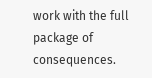work with the full package of consequences.